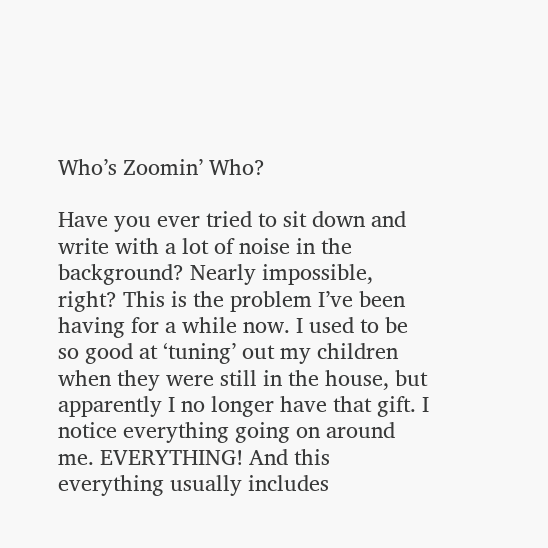Who’s Zoomin’ Who?

Have you ever tried to sit down and write with a lot of noise in the background? Nearly impossible, right? This is the problem I’ve been having for a while now. I used to be so good at ‘tuning’ out my children when they were still in the house, but apparently I no longer have that gift. I notice everything going on around me. EVERYTHING! And this everything usually includes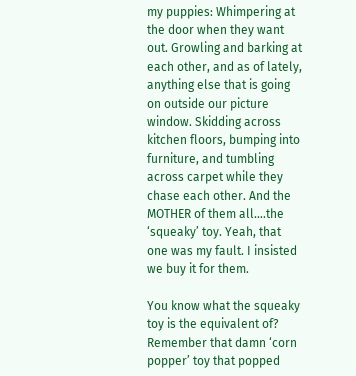my puppies: Whimpering at the door when they want out. Growling and barking at each other, and as of lately, anything else that is going on outside our picture window. Skidding across kitchen floors, bumping into furniture, and tumbling across carpet while they chase each other. And the MOTHER of them all….the ‘squeaky’ toy. Yeah, that one was my fault. I insisted we buy it for them.

You know what the squeaky toy is the equivalent of? Remember that damn ‘corn popper’ toy that popped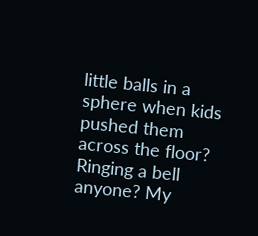little balls in a sphere when kids pushed them across the floor? Ringing a bell anyone? My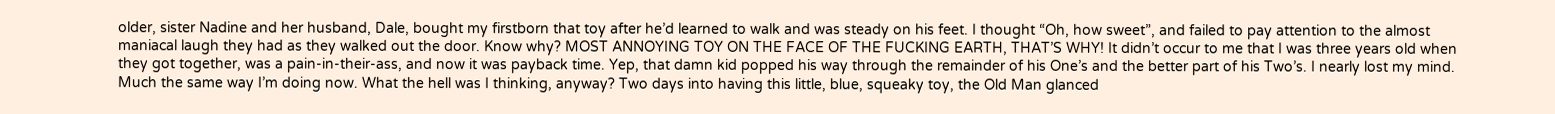older, sister Nadine and her husband, Dale, bought my firstborn that toy after he’d learned to walk and was steady on his feet. I thought “Oh, how sweet”, and failed to pay attention to the almost maniacal laugh they had as they walked out the door. Know why? MOST ANNOYING TOY ON THE FACE OF THE FUCKING EARTH, THAT’S WHY! It didn’t occur to me that I was three years old when they got together, was a pain-in-their-ass, and now it was payback time. Yep, that damn kid popped his way through the remainder of his One’s and the better part of his Two’s. I nearly lost my mind. Much the same way I’m doing now. What the hell was I thinking, anyway? Two days into having this little, blue, squeaky toy, the Old Man glanced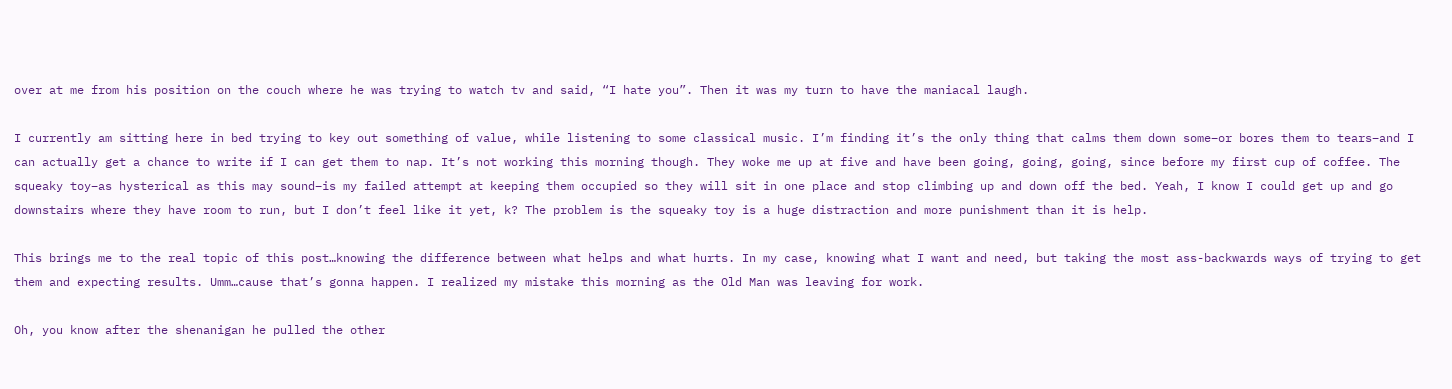over at me from his position on the couch where he was trying to watch tv and said, “I hate you”. Then it was my turn to have the maniacal laugh.

I currently am sitting here in bed trying to key out something of value, while listening to some classical music. I’m finding it’s the only thing that calms them down some–or bores them to tears–and I can actually get a chance to write if I can get them to nap. It’s not working this morning though. They woke me up at five and have been going, going, going, since before my first cup of coffee. The squeaky toy–as hysterical as this may sound–is my failed attempt at keeping them occupied so they will sit in one place and stop climbing up and down off the bed. Yeah, I know I could get up and go downstairs where they have room to run, but I don’t feel like it yet, k? The problem is the squeaky toy is a huge distraction and more punishment than it is help.

This brings me to the real topic of this post…knowing the difference between what helps and what hurts. In my case, knowing what I want and need, but taking the most ass-backwards ways of trying to get them and expecting results. Umm…cause that’s gonna happen. I realized my mistake this morning as the Old Man was leaving for work.

Oh, you know after the shenanigan he pulled the other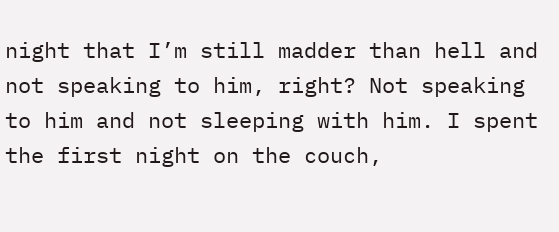night that I’m still madder than hell and not speaking to him, right? Not speaking to him and not sleeping with him. I spent the first night on the couch,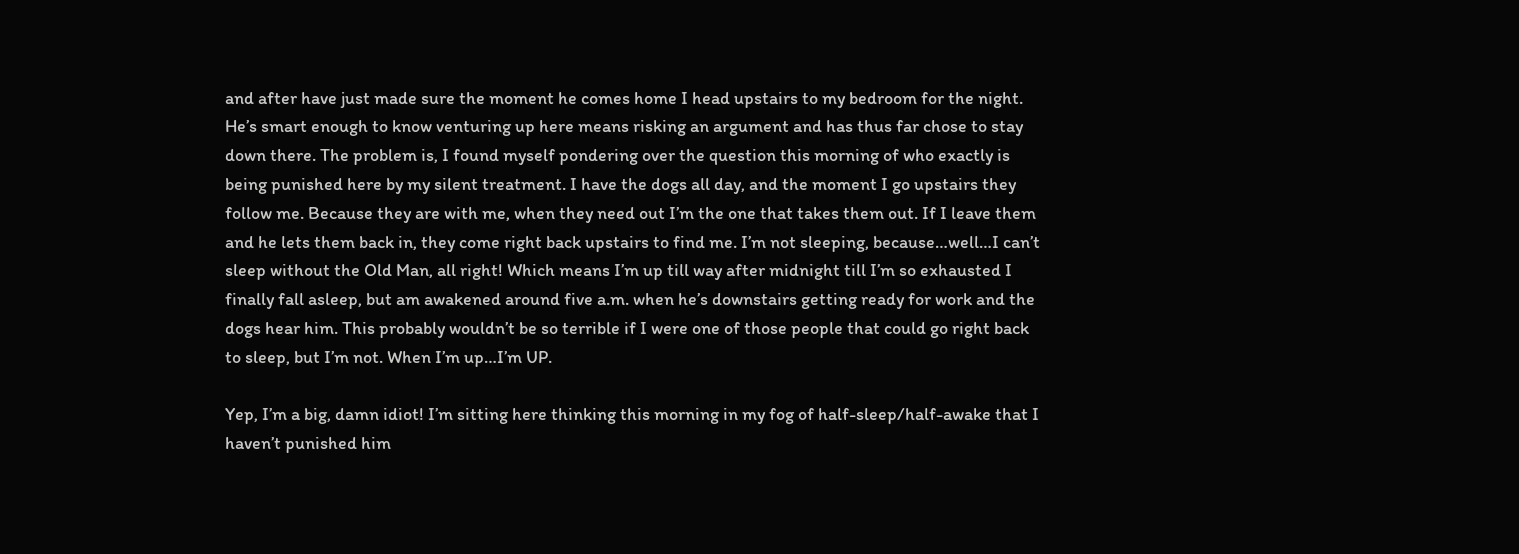and after have just made sure the moment he comes home I head upstairs to my bedroom for the night. He’s smart enough to know venturing up here means risking an argument and has thus far chose to stay down there. The problem is, I found myself pondering over the question this morning of who exactly is being punished here by my silent treatment. I have the dogs all day, and the moment I go upstairs they follow me. Because they are with me, when they need out I’m the one that takes them out. If I leave them and he lets them back in, they come right back upstairs to find me. I’m not sleeping, because…well…I can’t sleep without the Old Man, all right! Which means I’m up till way after midnight till I’m so exhausted I finally fall asleep, but am awakened around five a.m. when he’s downstairs getting ready for work and the dogs hear him. This probably wouldn’t be so terrible if I were one of those people that could go right back to sleep, but I’m not. When I’m up…I’m UP.

Yep, I’m a big, damn idiot! I’m sitting here thinking this morning in my fog of half-sleep/half-awake that I haven’t punished him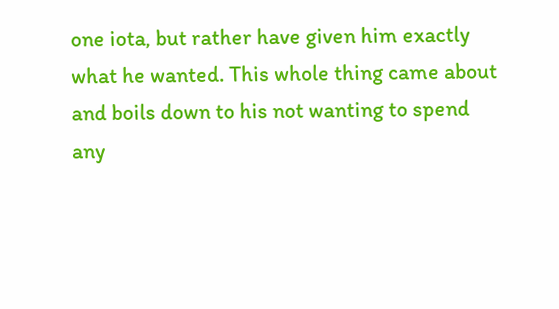one iota, but rather have given him exactly what he wanted. This whole thing came about and boils down to his not wanting to spend any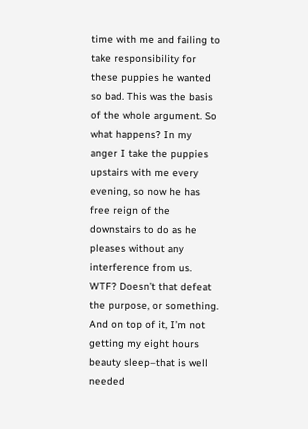time with me and failing to take responsibility for these puppies he wanted so bad. This was the basis of the whole argument. So what happens? In my anger I take the puppies upstairs with me every evening, so now he has free reign of the downstairs to do as he pleases without any interference from us. WTF? Doesn’t that defeat the purpose, or something. And on top of it, I’m not getting my eight hours beauty sleep–that is well needed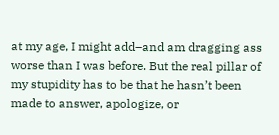at my age, I might add–and am dragging ass worse than I was before. But the real pillar of my stupidity has to be that he hasn’t been made to answer, apologize, or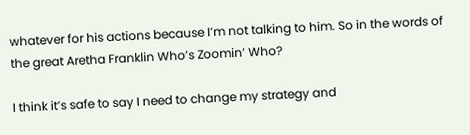whatever for his actions because I’m not talking to him. So in the words of the great Aretha Franklin Who’s Zoomin’ Who?

I think it’s safe to say I need to change my strategy and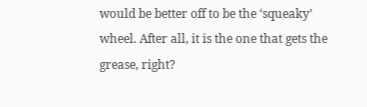would be better off to be the ‘squeaky’ wheel. After all, it is the one that gets the grease, right?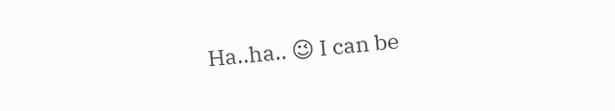Ha..ha.. 😉 I can be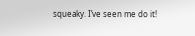squeaky. I’ve seen me do it!